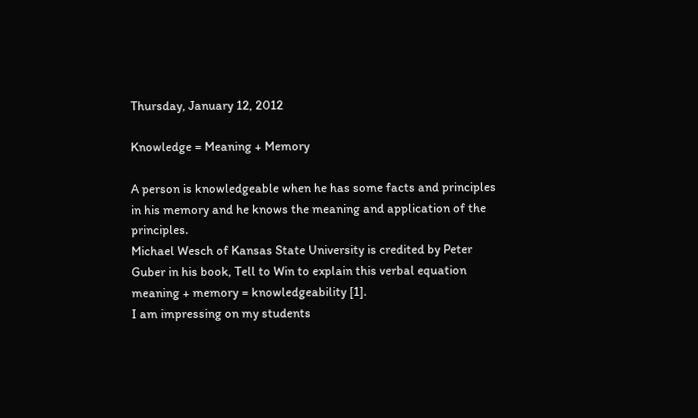Thursday, January 12, 2012

Knowledge = Meaning + Memory

A person is knowledgeable when he has some facts and principles in his memory and he knows the meaning and application of the principles.
Michael Wesch of Kansas State University is credited by Peter Guber in his book, Tell to Win to explain this verbal equation  meaning + memory = knowledgeability [1].
I am impressing on my students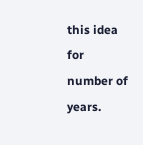this idea for number of years.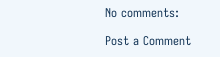No comments:

Post a Comment